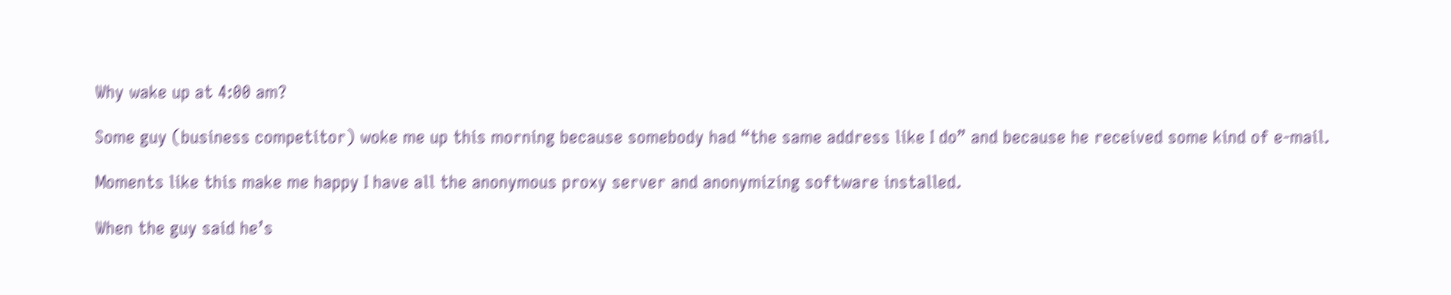Why wake up at 4:00 am?

Some guy (business competitor) woke me up this morning because somebody had “the same address like I do” and because he received some kind of e-mail.

Moments like this make me happy I have all the anonymous proxy server and anonymizing software installed.

When the guy said he’s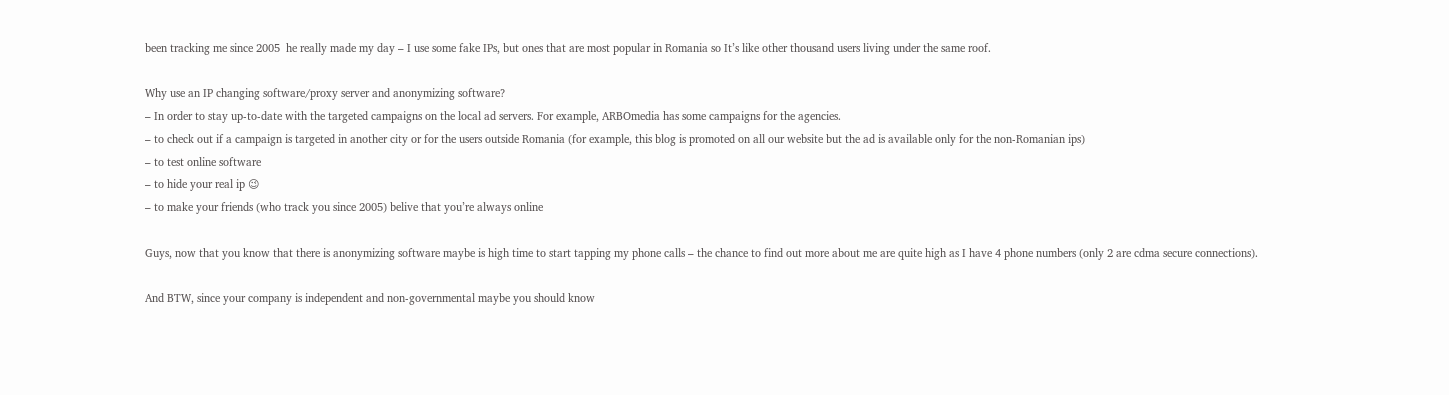been tracking me since 2005  he really made my day – I use some fake IPs, but ones that are most popular in Romania so It’s like other thousand users living under the same roof.

Why use an IP changing software/proxy server and anonymizing software?
– In order to stay up-to-date with the targeted campaigns on the local ad servers. For example, ARBOmedia has some campaigns for the agencies.
– to check out if a campaign is targeted in another city or for the users outside Romania (for example, this blog is promoted on all our website but the ad is available only for the non-Romanian ips)
– to test online software
– to hide your real ip 😉
– to make your friends (who track you since 2005) belive that you’re always online

Guys, now that you know that there is anonymizing software maybe is high time to start tapping my phone calls – the chance to find out more about me are quite high as I have 4 phone numbers (only 2 are cdma secure connections).

And BTW, since your company is independent and non-governmental maybe you should know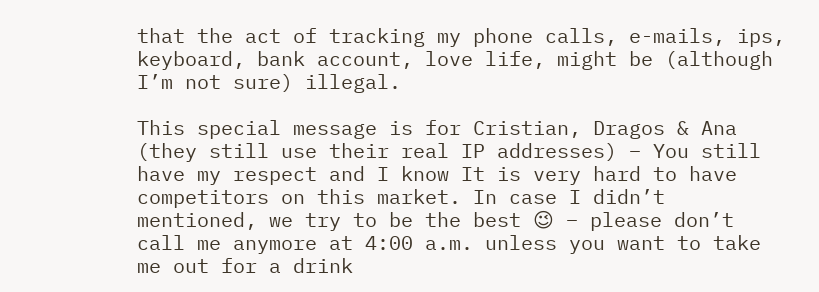that the act of tracking my phone calls, e-mails, ips, keyboard, bank account, love life, might be (although I’m not sure) illegal.

This special message is for Cristian, Dragos & Ana (they still use their real IP addresses) – You still have my respect and I know It is very hard to have competitors on this market. In case I didn’t mentioned, we try to be the best 😉 – please don’t call me anymore at 4:00 a.m. unless you want to take me out for a drink